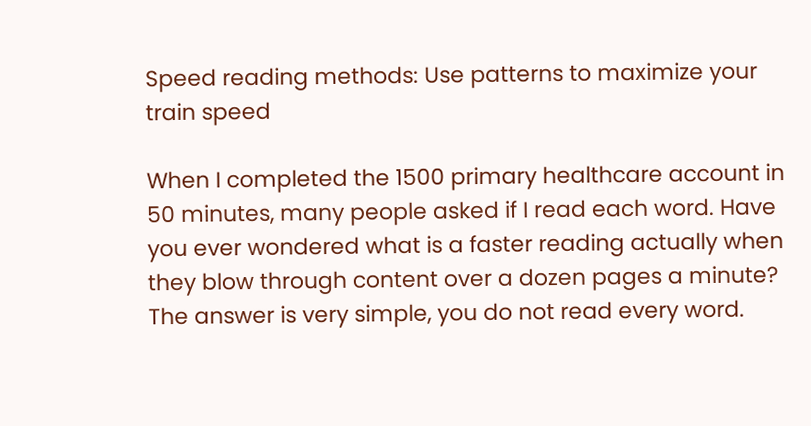Speed reading methods: Use patterns to maximize your train speed

When I completed the 1500 primary healthcare account in 50 minutes, many people asked if I read each word. Have you ever wondered what is a faster reading actually when they blow through content over a dozen pages a minute? The answer is very simple, you do not read every word.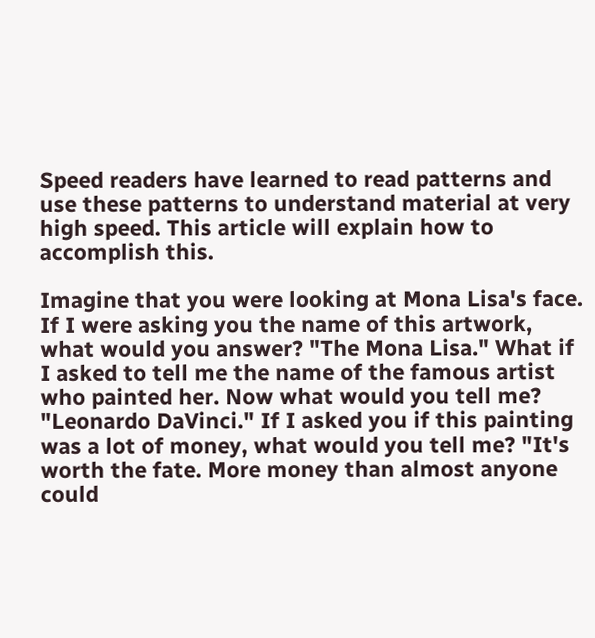Speed readers have learned to read patterns and use these patterns to understand material at very high speed. This article will explain how to accomplish this.

Imagine that you were looking at Mona Lisa's face. If I were asking you the name of this artwork, what would you answer? "The Mona Lisa." What if I asked to tell me the name of the famous artist who painted her. Now what would you tell me? "Leonardo DaVinci." If I asked you if this painting was a lot of money, what would you tell me? "It's worth the fate. More money than almost anyone could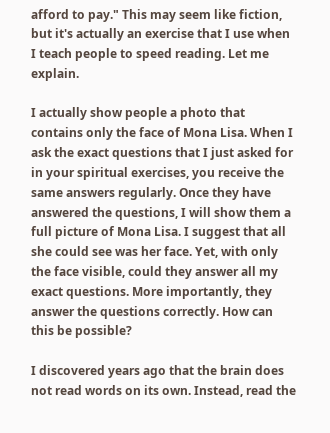afford to pay." This may seem like fiction, but it's actually an exercise that I use when I teach people to speed reading. Let me explain.

I actually show people a photo that contains only the face of Mona Lisa. When I ask the exact questions that I just asked for in your spiritual exercises, you receive the same answers regularly. Once they have answered the questions, I will show them a full picture of Mona Lisa. I suggest that all she could see was her face. Yet, with only the face visible, could they answer all my exact questions. More importantly, they answer the questions correctly. How can this be possible?

I discovered years ago that the brain does not read words on its own. Instead, read the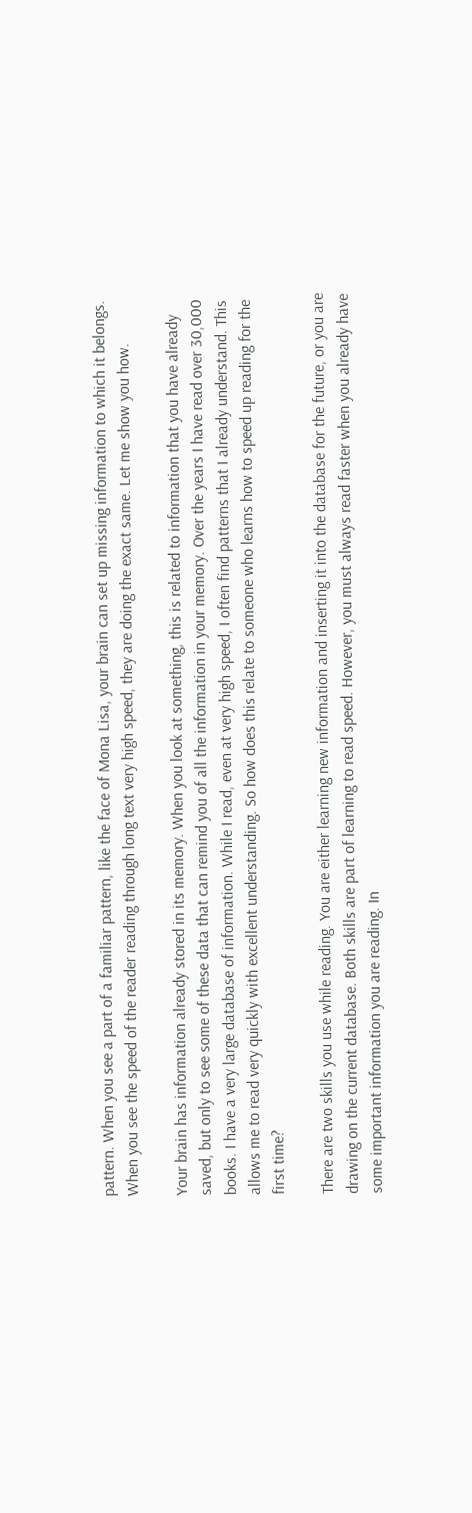pattern. When you see a part of a familiar pattern, like the face of Mona Lisa, your brain can set up missing information to which it belongs. When you see the speed of the reader reading through long text very high speed, they are doing the exact same. Let me show you how.

Your brain has information already stored in its memory. When you look at something, this is related to information that you have already saved, but only to see some of these data that can remind you of all the information in your memory. Over the years I have read over 30,000 books. I have a very large database of information. While I read, even at very high speed, I often find patterns that I already understand. This allows me to read very quickly with excellent understanding. So how does this relate to someone who learns how to speed up reading for the first time?

There are two skills you use while reading. You are either learning new information and inserting it into the database for the future, or you are drawing on the current database. Both skills are part of learning to read speed. However, you must always read faster when you already have some important information you are reading. In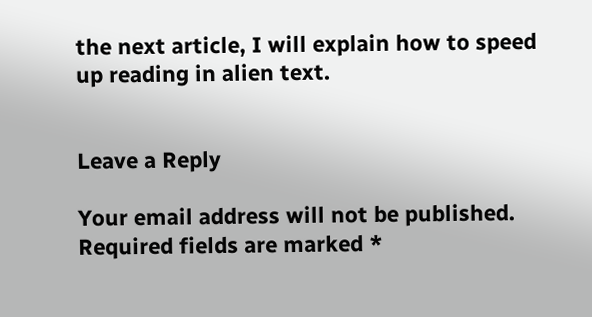the next article, I will explain how to speed up reading in alien text.


Leave a Reply

Your email address will not be published. Required fields are marked *